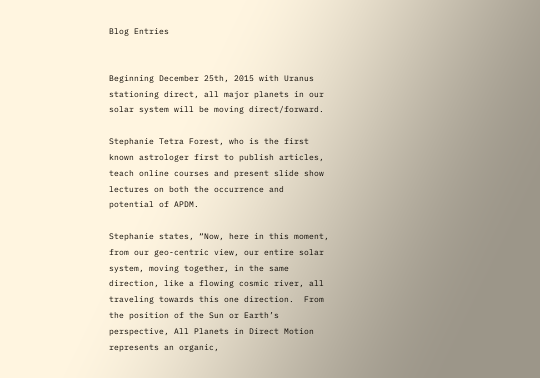Blog Entries


Beginning December 25th, 2015 with Uranus stationing direct, all major planets in our solar system will be moving direct/forward.

Stephanie Tetra Forest, who is the first known astrologer first to publish articles, teach online courses and present slide show lectures on both the occurrence and potential of APDM.

Stephanie states, “Now, here in this moment, from our geo-centric view, our entire solar system, moving together, in the same direction, like a flowing cosmic river, all traveling towards this one direction.  From the position of the Sun or Earth’s perspective, All Planets in Direct Motion represents an organic,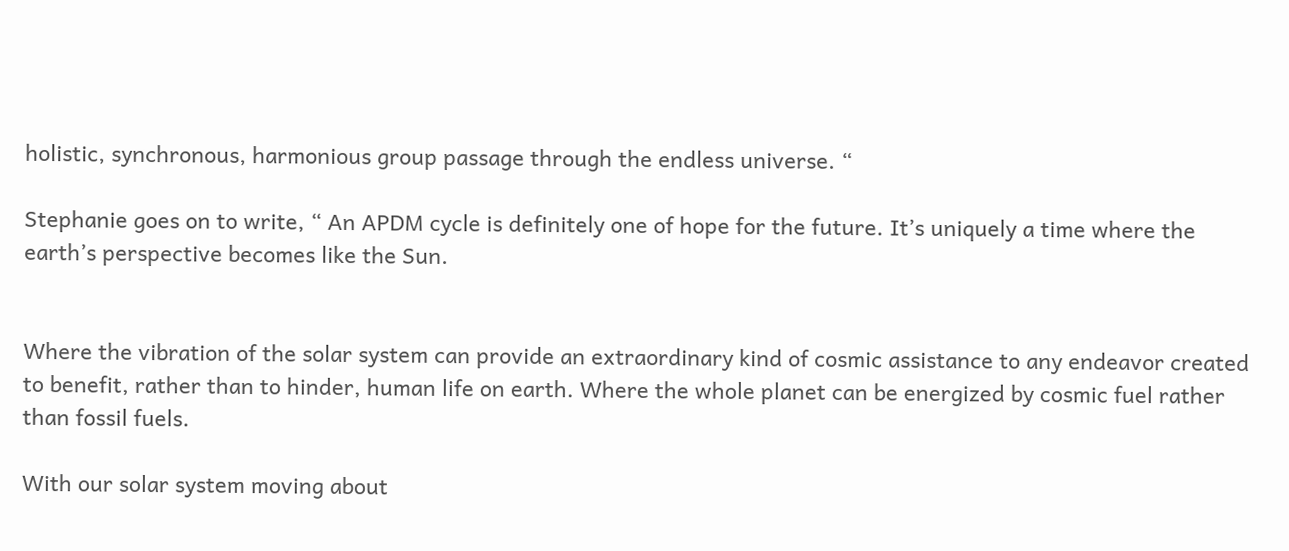holistic, synchronous, harmonious group passage through the endless universe. “

Stephanie goes on to write, “ An APDM cycle is definitely one of hope for the future. It’s uniquely a time where the earth’s perspective becomes like the Sun.


Where the vibration of the solar system can provide an extraordinary kind of cosmic assistance to any endeavor created to benefit, rather than to hinder, human life on earth. Where the whole planet can be energized by cosmic fuel rather than fossil fuels.

With our solar system moving about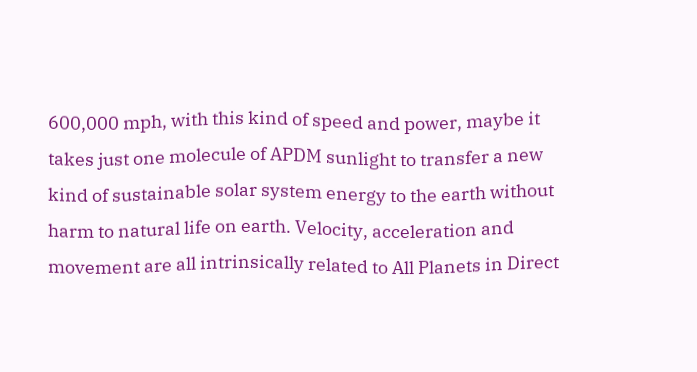600,000 mph, with this kind of speed and power, maybe it takes just one molecule of APDM sunlight to transfer a new kind of sustainable solar system energy to the earth without harm to natural life on earth. Velocity, acceleration and movement are all intrinsically related to All Planets in Direct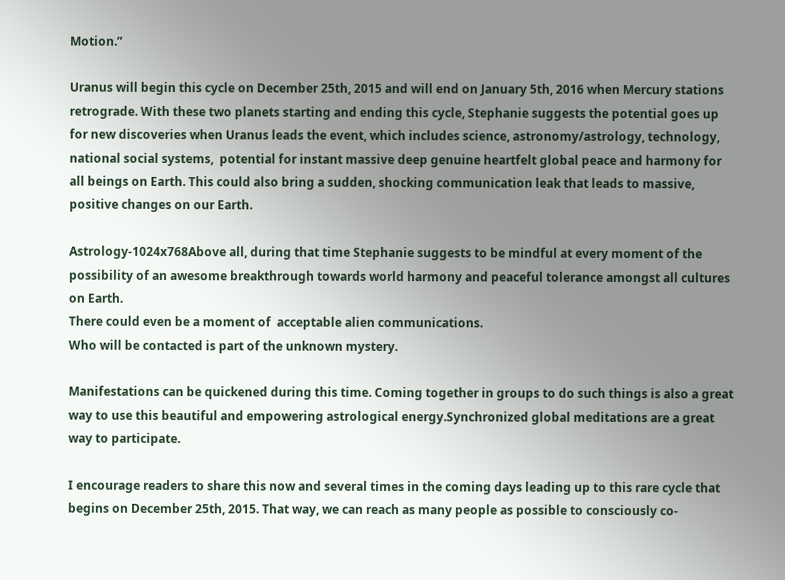Motion.”

Uranus will begin this cycle on December 25th, 2015 and will end on January 5th, 2016 when Mercury stations retrograde. With these two planets starting and ending this cycle, Stephanie suggests the potential goes up for new discoveries when Uranus leads the event, which includes science, astronomy/astrology, technology, national social systems,  potential for instant massive deep genuine heartfelt global peace and harmony for all beings on Earth. This could also bring a sudden, shocking communication leak that leads to massive, positive changes on our Earth.

Astrology-1024x768Above all, during that time Stephanie suggests to be mindful at every moment of the possibility of an awesome breakthrough towards world harmony and peaceful tolerance amongst all cultures on Earth.
There could even be a moment of  acceptable alien communications.
Who will be contacted is part of the unknown mystery.

Manifestations can be quickened during this time. Coming together in groups to do such things is also a great way to use this beautiful and empowering astrological energy.Synchronized global meditations are a great way to participate.

I encourage readers to share this now and several times in the coming days leading up to this rare cycle that begins on December 25th, 2015. That way, we can reach as many people as possible to consciously co-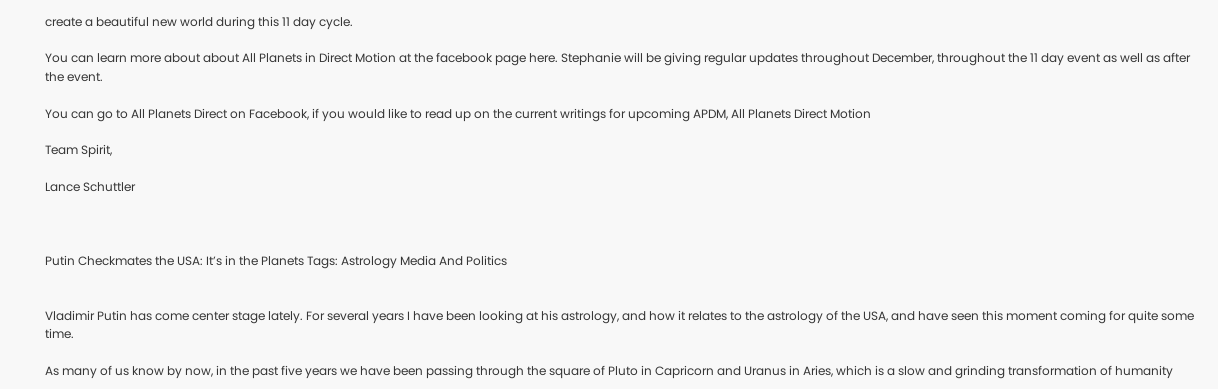create a beautiful new world during this 11 day cycle.

You can learn more about about All Planets in Direct Motion at the facebook page here. Stephanie will be giving regular updates throughout December, throughout the 11 day event as well as after the event.

You can go to All Planets Direct on Facebook, if you would like to read up on the current writings for upcoming APDM, All Planets Direct Motion

Team Spirit,

Lance Schuttler



Putin Checkmates the USA: It’s in the Planets Tags: Astrology Media And Politics


Vladimir Putin has come center stage lately. For several years I have been looking at his astrology, and how it relates to the astrology of the USA, and have seen this moment coming for quite some time.

As many of us know by now, in the past five years we have been passing through the square of Pluto in Capricorn and Uranus in Aries, which is a slow and grinding transformation of humanity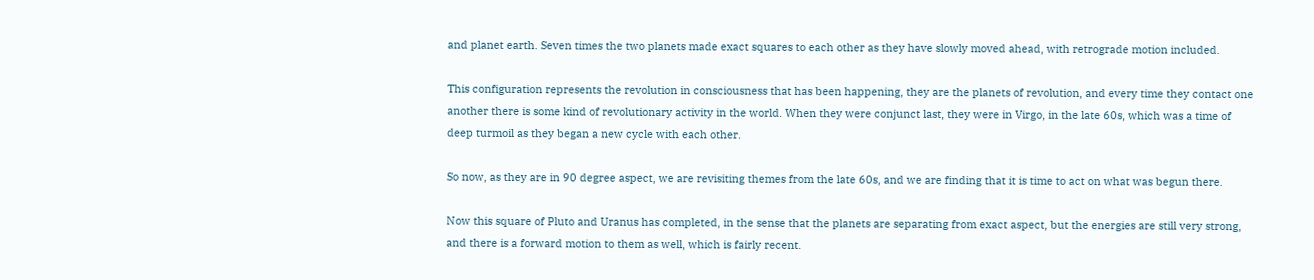and planet earth. Seven times the two planets made exact squares to each other as they have slowly moved ahead, with retrograde motion included.

This configuration represents the revolution in consciousness that has been happening, they are the planets of revolution, and every time they contact one another there is some kind of revolutionary activity in the world. When they were conjunct last, they were in Virgo, in the late 60s, which was a time of deep turmoil as they began a new cycle with each other.

So now, as they are in 90 degree aspect, we are revisiting themes from the late 60s, and we are finding that it is time to act on what was begun there.

Now this square of Pluto and Uranus has completed, in the sense that the planets are separating from exact aspect, but the energies are still very strong, and there is a forward motion to them as well, which is fairly recent.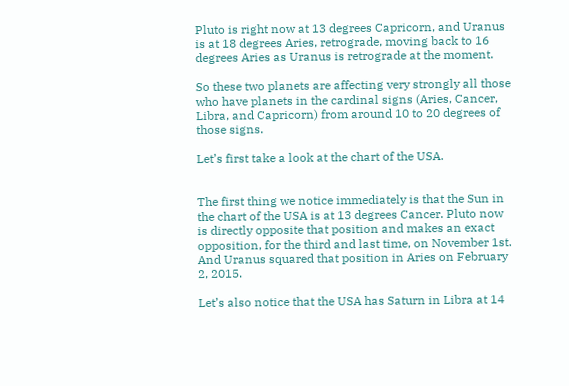Pluto is right now at 13 degrees Capricorn, and Uranus is at 18 degrees Aries, retrograde, moving back to 16 degrees Aries as Uranus is retrograde at the moment.

So these two planets are affecting very strongly all those who have planets in the cardinal signs (Aries, Cancer, Libra, and Capricorn) from around 10 to 20 degrees of those signs.

Let’s first take a look at the chart of the USA.


The first thing we notice immediately is that the Sun in the chart of the USA is at 13 degrees Cancer. Pluto now is directly opposite that position and makes an exact opposition, for the third and last time, on November 1st. And Uranus squared that position in Aries on February 2, 2015.

Let’s also notice that the USA has Saturn in Libra at 14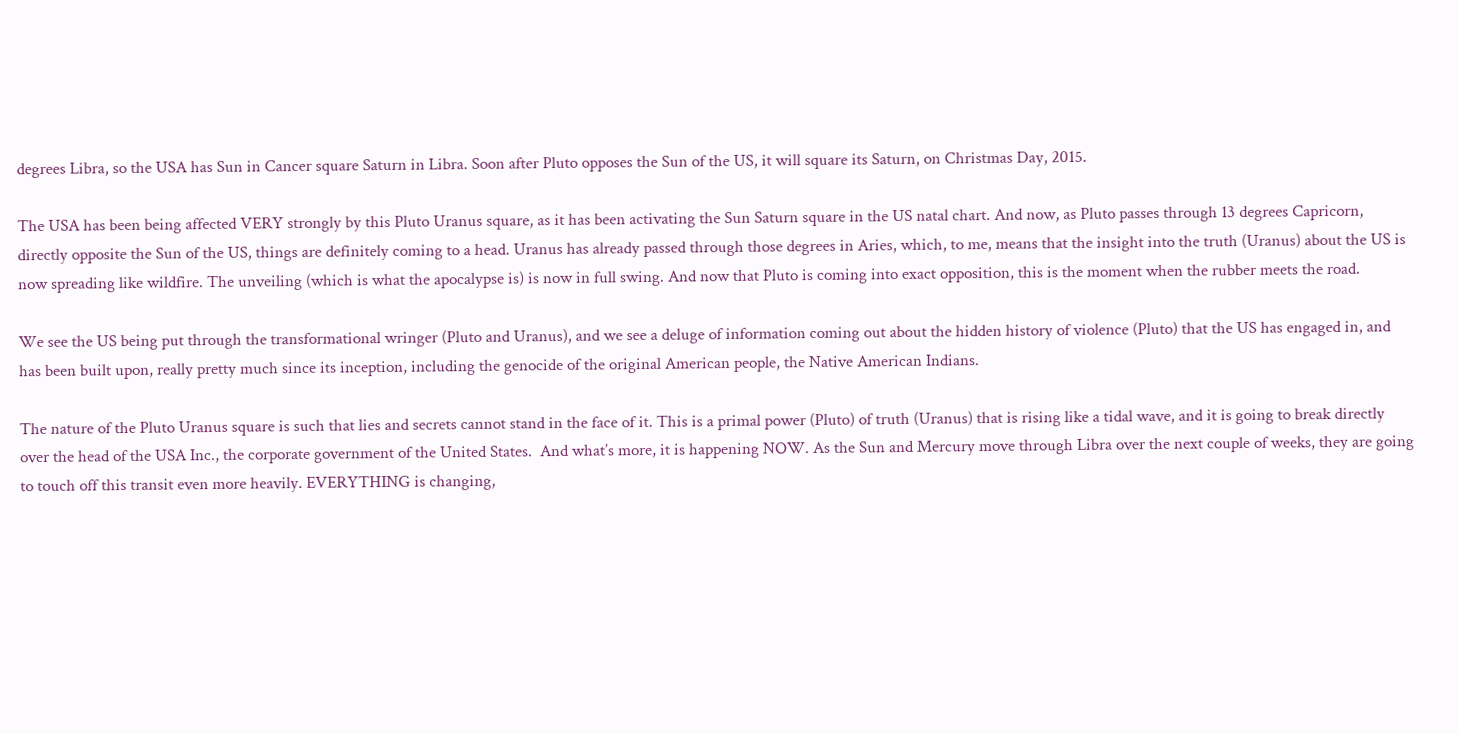degrees Libra, so the USA has Sun in Cancer square Saturn in Libra. Soon after Pluto opposes the Sun of the US, it will square its Saturn, on Christmas Day, 2015.

The USA has been being affected VERY strongly by this Pluto Uranus square, as it has been activating the Sun Saturn square in the US natal chart. And now, as Pluto passes through 13 degrees Capricorn, directly opposite the Sun of the US, things are definitely coming to a head. Uranus has already passed through those degrees in Aries, which, to me, means that the insight into the truth (Uranus) about the US is now spreading like wildfire. The unveiling (which is what the apocalypse is) is now in full swing. And now that Pluto is coming into exact opposition, this is the moment when the rubber meets the road.

We see the US being put through the transformational wringer (Pluto and Uranus), and we see a deluge of information coming out about the hidden history of violence (Pluto) that the US has engaged in, and has been built upon, really pretty much since its inception, including the genocide of the original American people, the Native American Indians.

The nature of the Pluto Uranus square is such that lies and secrets cannot stand in the face of it. This is a primal power (Pluto) of truth (Uranus) that is rising like a tidal wave, and it is going to break directly over the head of the USA Inc., the corporate government of the United States.  And what’s more, it is happening NOW. As the Sun and Mercury move through Libra over the next couple of weeks, they are going to touch off this transit even more heavily. EVERYTHING is changing,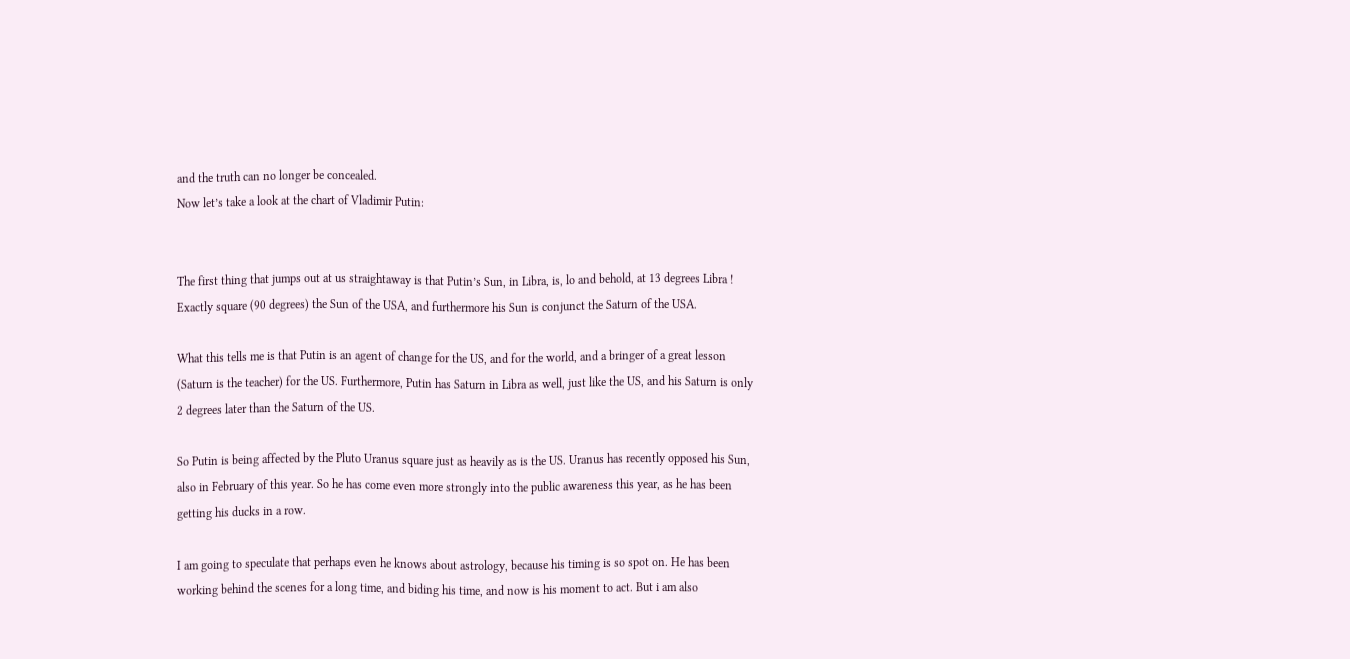and the truth can no longer be concealed.
Now let’s take a look at the chart of Vladimir Putin:


The first thing that jumps out at us straightaway is that Putin’s Sun, in Libra, is, lo and behold, at 13 degrees Libra ! Exactly square (90 degrees) the Sun of the USA, and furthermore his Sun is conjunct the Saturn of the USA.

What this tells me is that Putin is an agent of change for the US, and for the world, and a bringer of a great lesson (Saturn is the teacher) for the US. Furthermore, Putin has Saturn in Libra as well, just like the US, and his Saturn is only 2 degrees later than the Saturn of the US.

So Putin is being affected by the Pluto Uranus square just as heavily as is the US. Uranus has recently opposed his Sun, also in February of this year. So he has come even more strongly into the public awareness this year, as he has been getting his ducks in a row.

I am going to speculate that perhaps even he knows about astrology, because his timing is so spot on. He has been working behind the scenes for a long time, and biding his time, and now is his moment to act. But i am also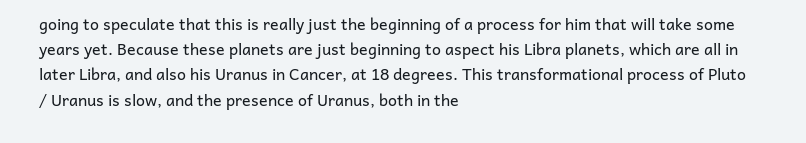going to speculate that this is really just the beginning of a process for him that will take some years yet. Because these planets are just beginning to aspect his Libra planets, which are all in later Libra, and also his Uranus in Cancer, at 18 degrees. This transformational process of Pluto / Uranus is slow, and the presence of Uranus, both in the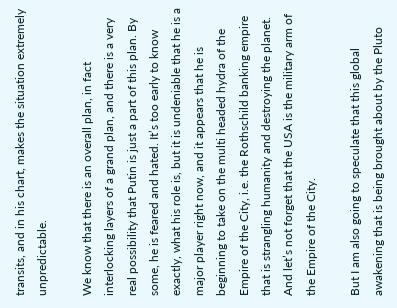transits, and in his chart, makes the situation extremely unpredictable.

We know that there is an overall plan, in fact interlocking layers of a grand plan, and there is a very real possibility that Putin is just a part of this plan. By some, he is feared and hated. It’s too early to know exactly, what his role is, but it is undeniable that he is a major player right now, and it appears that he is beginning to take on the multi headed hydra of the Empire of the City, i.e. the Rothschild banking empire that is strangling humanity and destroying the planet. And let’s not forget that the USA is the military arm of the Empire of the City.

But I am also going to speculate that this global awakening that is being brought about by the Pluto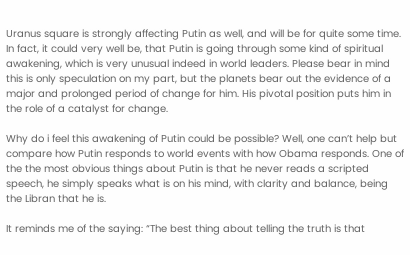Uranus square is strongly affecting Putin as well, and will be for quite some time. In fact, it could very well be, that Putin is going through some kind of spiritual awakening, which is very unusual indeed in world leaders. Please bear in mind this is only speculation on my part, but the planets bear out the evidence of a major and prolonged period of change for him. His pivotal position puts him in the role of a catalyst for change.

Why do i feel this awakening of Putin could be possible? Well, one can’t help but compare how Putin responds to world events with how Obama responds. One of the the most obvious things about Putin is that he never reads a scripted speech, he simply speaks what is on his mind, with clarity and balance, being the Libran that he is.

It reminds me of the saying: “The best thing about telling the truth is that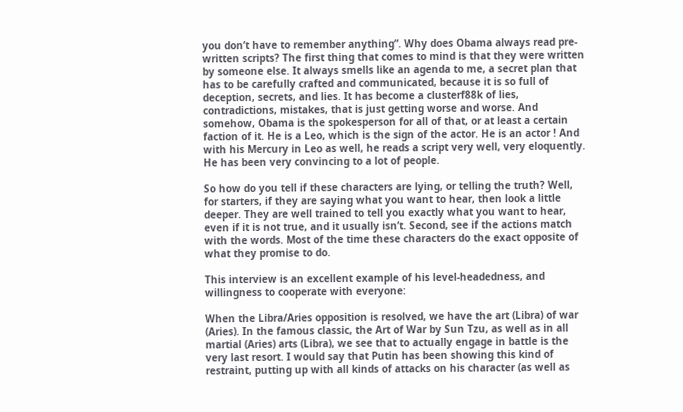you don’t have to remember anything”. Why does Obama always read pre-written scripts? The first thing that comes to mind is that they were written by someone else. It always smells like an agenda to me, a secret plan that has to be carefully crafted and communicated, because it is so full of deception, secrets, and lies. It has become a clusterf88k of lies, contradictions, mistakes, that is just getting worse and worse. And somehow, Obama is the spokesperson for all of that, or at least a certain faction of it. He is a Leo, which is the sign of the actor. He is an actor ! And with his Mercury in Leo as well, he reads a script very well, very eloquently. He has been very convincing to a lot of people.

So how do you tell if these characters are lying, or telling the truth? Well, for starters, if they are saying what you want to hear, then look a little deeper. They are well trained to tell you exactly what you want to hear, even if it is not true, and it usually isn’t. Second, see if the actions match with the words. Most of the time these characters do the exact opposite of what they promise to do.

This interview is an excellent example of his level-headedness, and willingness to cooperate with everyone:

When the Libra/Aries opposition is resolved, we have the art (Libra) of war (Aries). In the famous classic, the Art of War by Sun Tzu, as well as in all martial (Aries) arts (Libra), we see that to actually engage in battle is the very last resort. I would say that Putin has been showing this kind of restraint, putting up with all kinds of attacks on his character (as well as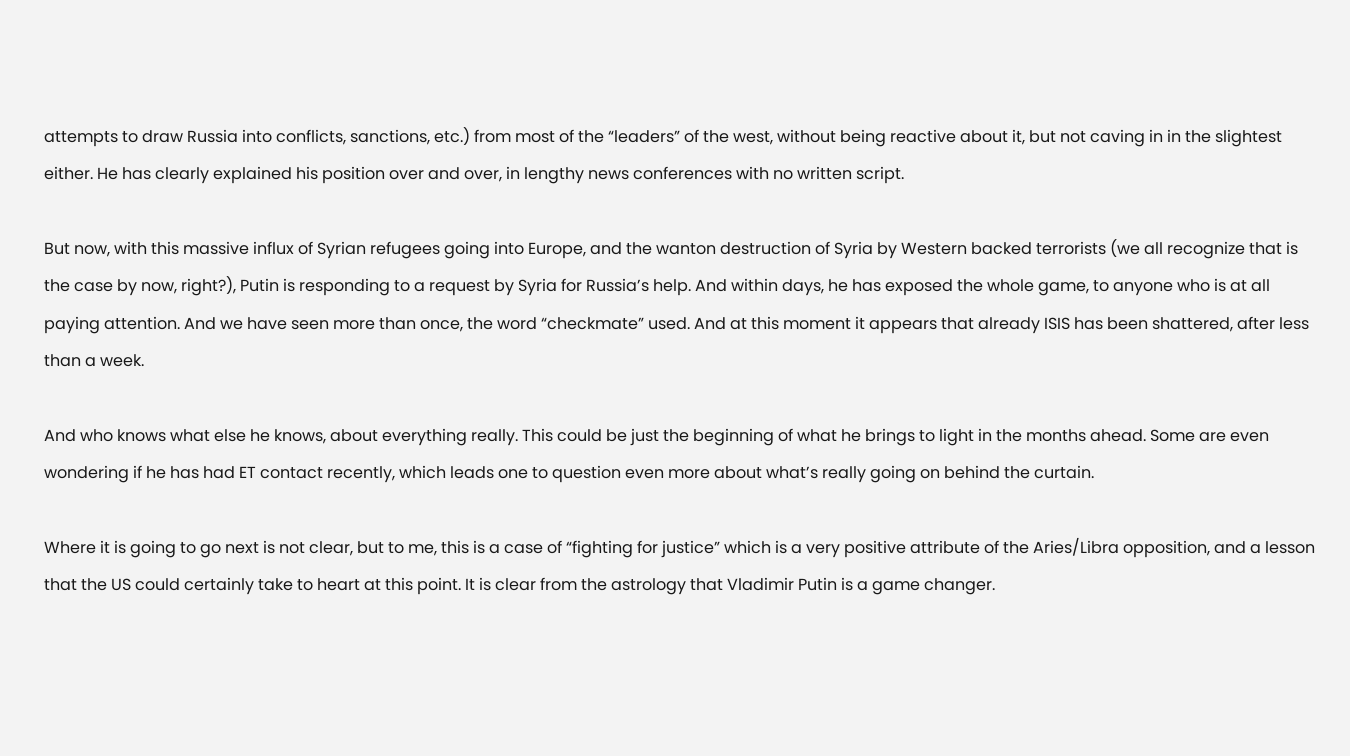attempts to draw Russia into conflicts, sanctions, etc.) from most of the “leaders” of the west, without being reactive about it, but not caving in in the slightest either. He has clearly explained his position over and over, in lengthy news conferences with no written script.

But now, with this massive influx of Syrian refugees going into Europe, and the wanton destruction of Syria by Western backed terrorists (we all recognize that is the case by now, right?), Putin is responding to a request by Syria for Russia’s help. And within days, he has exposed the whole game, to anyone who is at all paying attention. And we have seen more than once, the word “checkmate” used. And at this moment it appears that already ISIS has been shattered, after less than a week.

And who knows what else he knows, about everything really. This could be just the beginning of what he brings to light in the months ahead. Some are even wondering if he has had ET contact recently, which leads one to question even more about what’s really going on behind the curtain.

Where it is going to go next is not clear, but to me, this is a case of “fighting for justice” which is a very positive attribute of the Aries/Libra opposition, and a lesson that the US could certainly take to heart at this point. It is clear from the astrology that Vladimir Putin is a game changer.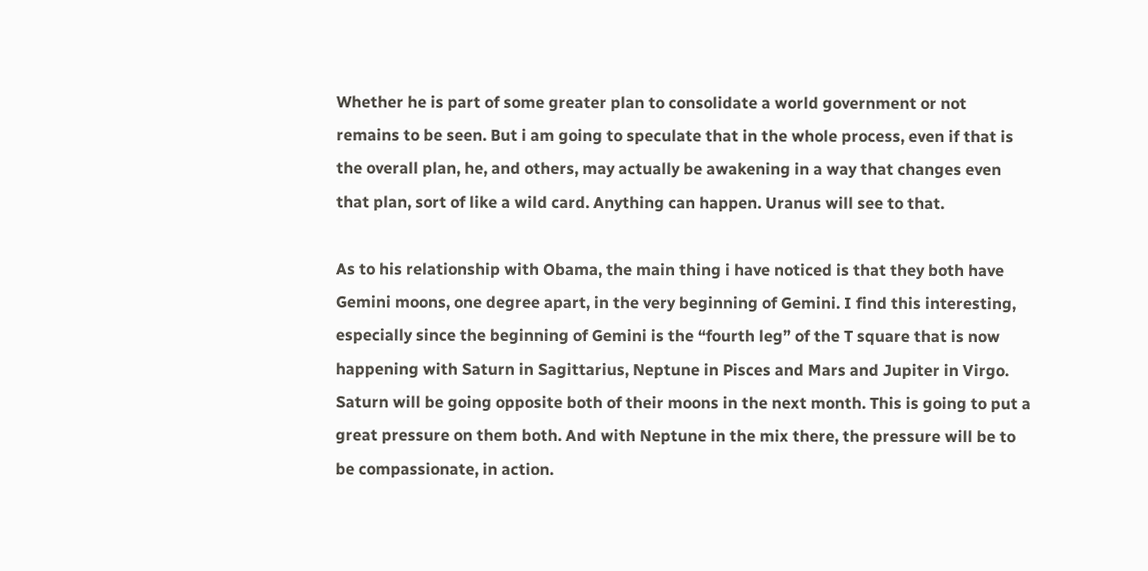Whether he is part of some greater plan to consolidate a world government or not remains to be seen. But i am going to speculate that in the whole process, even if that is the overall plan, he, and others, may actually be awakening in a way that changes even that plan, sort of like a wild card. Anything can happen. Uranus will see to that.

As to his relationship with Obama, the main thing i have noticed is that they both have Gemini moons, one degree apart, in the very beginning of Gemini. I find this interesting, especially since the beginning of Gemini is the “fourth leg” of the T square that is now happening with Saturn in Sagittarius, Neptune in Pisces and Mars and Jupiter in Virgo. Saturn will be going opposite both of their moons in the next month. This is going to put a great pressure on them both. And with Neptune in the mix there, the pressure will be to be compassionate, in action.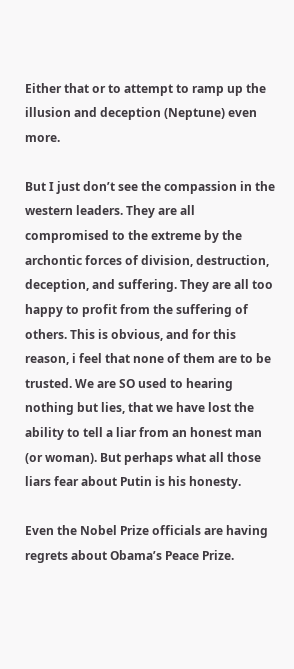Either that or to attempt to ramp up the illusion and deception (Neptune) even more.

But I just don’t see the compassion in the western leaders. They are all compromised to the extreme by the archontic forces of division, destruction, deception, and suffering. They are all too happy to profit from the suffering of others. This is obvious, and for this reason, i feel that none of them are to be trusted. We are SO used to hearing nothing but lies, that we have lost the ability to tell a liar from an honest man (or woman). But perhaps what all those liars fear about Putin is his honesty.

Even the Nobel Prize officials are having regrets about Obama’s Peace Prize.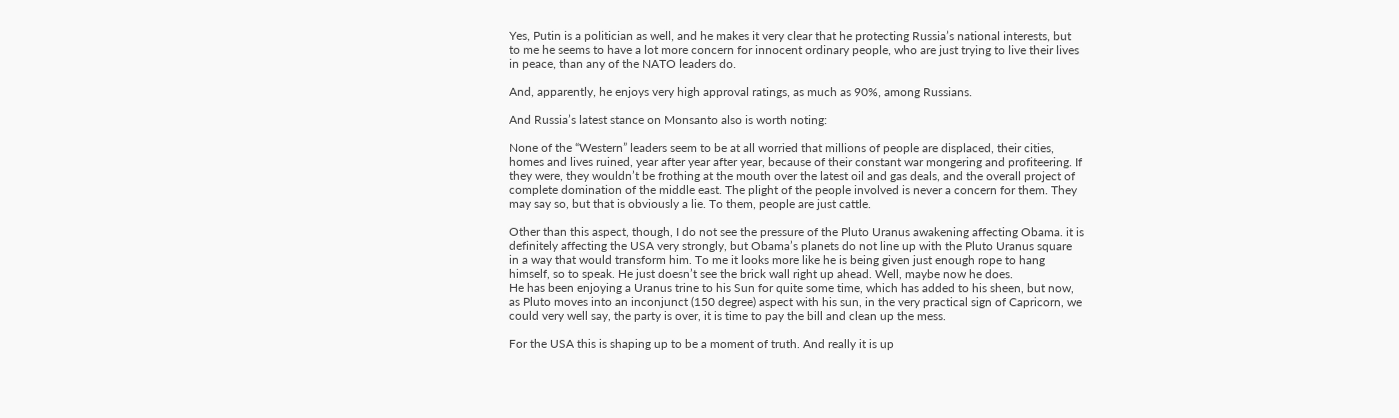Yes, Putin is a politician as well, and he makes it very clear that he protecting Russia’s national interests, but to me he seems to have a lot more concern for innocent ordinary people, who are just trying to live their lives in peace, than any of the NATO leaders do.

And, apparently, he enjoys very high approval ratings, as much as 90%, among Russians.

And Russia’s latest stance on Monsanto also is worth noting:

None of the “Western” leaders seem to be at all worried that millions of people are displaced, their cities, homes and lives ruined, year after year after year, because of their constant war mongering and profiteering. If they were, they wouldn’t be frothing at the mouth over the latest oil and gas deals, and the overall project of complete domination of the middle east. The plight of the people involved is never a concern for them. They may say so, but that is obviously a lie. To them, people are just cattle.

Other than this aspect, though, I do not see the pressure of the Pluto Uranus awakening affecting Obama. it is definitely affecting the USA very strongly, but Obama’s planets do not line up with the Pluto Uranus square in a way that would transform him. To me it looks more like he is being given just enough rope to hang himself, so to speak. He just doesn’t see the brick wall right up ahead. Well, maybe now he does.
He has been enjoying a Uranus trine to his Sun for quite some time, which has added to his sheen, but now, as Pluto moves into an inconjunct (150 degree) aspect with his sun, in the very practical sign of Capricorn, we could very well say, the party is over, it is time to pay the bill and clean up the mess.

For the USA this is shaping up to be a moment of truth. And really it is up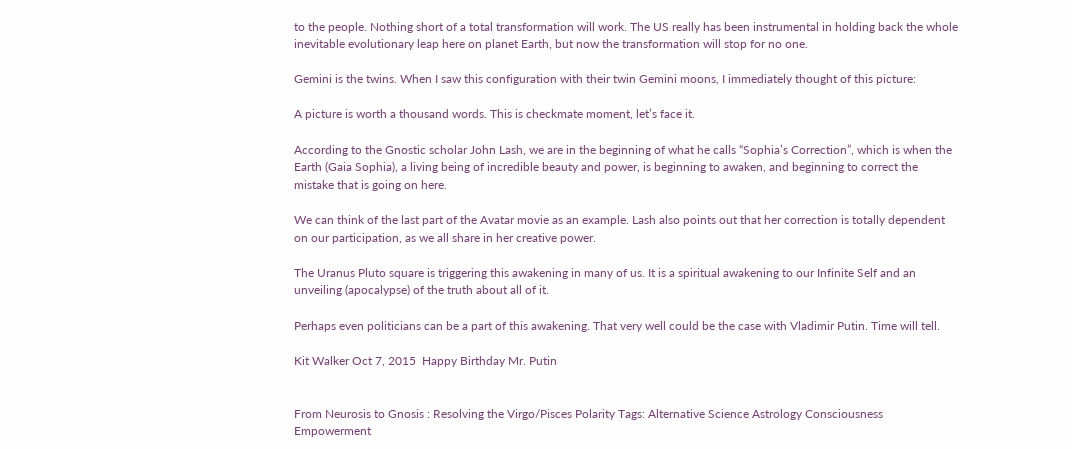to the people. Nothing short of a total transformation will work. The US really has been instrumental in holding back the whole inevitable evolutionary leap here on planet Earth, but now the transformation will stop for no one.

Gemini is the twins. When I saw this configuration with their twin Gemini moons, I immediately thought of this picture:

A picture is worth a thousand words. This is checkmate moment, let’s face it.

According to the Gnostic scholar John Lash, we are in the beginning of what he calls “Sophia’s Correction”, which is when the Earth (Gaia Sophia), a living being of incredible beauty and power, is beginning to awaken, and beginning to correct the mistake that is going on here.

We can think of the last part of the Avatar movie as an example. Lash also points out that her correction is totally dependent on our participation, as we all share in her creative power.

The Uranus Pluto square is triggering this awakening in many of us. It is a spiritual awakening to our Infinite Self and an unveiling (apocalypse) of the truth about all of it.

Perhaps even politicians can be a part of this awakening. That very well could be the case with Vladimir Putin. Time will tell.

Kit Walker Oct 7, 2015  Happy Birthday Mr. Putin


From Neurosis to Gnosis : Resolving the Virgo/Pisces Polarity Tags: Alternative Science Astrology Consciousness Empowerment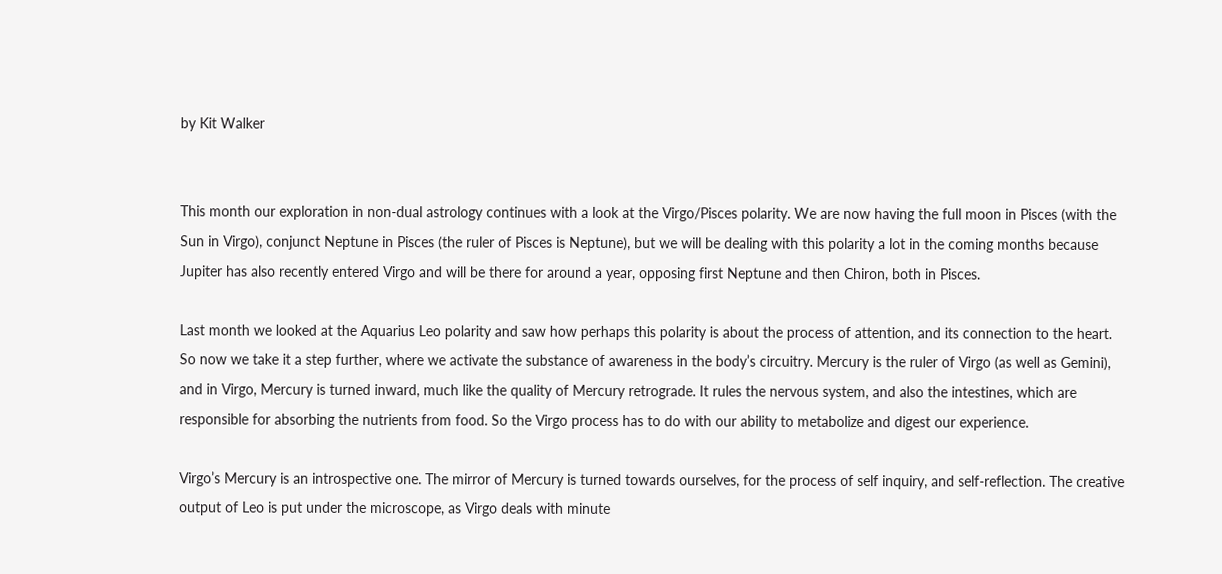by Kit Walker


This month our exploration in non-dual astrology continues with a look at the Virgo/Pisces polarity. We are now having the full moon in Pisces (with the Sun in Virgo), conjunct Neptune in Pisces (the ruler of Pisces is Neptune), but we will be dealing with this polarity a lot in the coming months because Jupiter has also recently entered Virgo and will be there for around a year, opposing first Neptune and then Chiron, both in Pisces.

Last month we looked at the Aquarius Leo polarity and saw how perhaps this polarity is about the process of attention, and its connection to the heart. So now we take it a step further, where we activate the substance of awareness in the body’s circuitry. Mercury is the ruler of Virgo (as well as Gemini), and in Virgo, Mercury is turned inward, much like the quality of Mercury retrograde. It rules the nervous system, and also the intestines, which are responsible for absorbing the nutrients from food. So the Virgo process has to do with our ability to metabolize and digest our experience.

Virgo’s Mercury is an introspective one. The mirror of Mercury is turned towards ourselves, for the process of self inquiry, and self-reflection. The creative output of Leo is put under the microscope, as Virgo deals with minute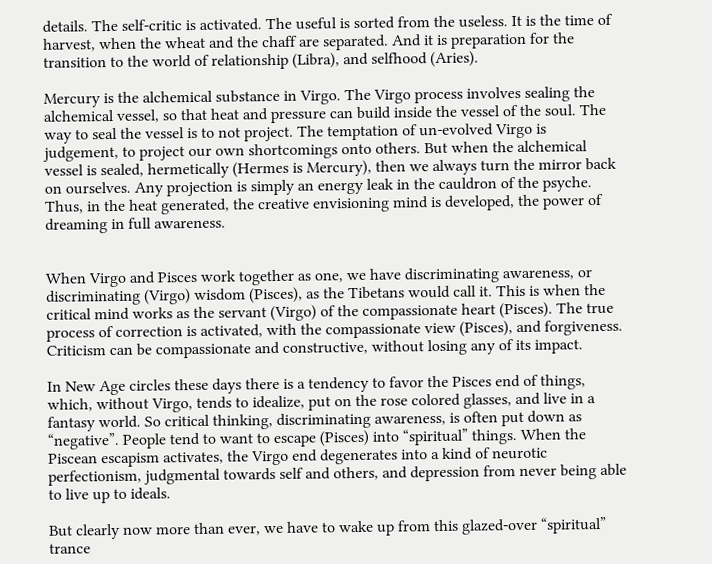details. The self-critic is activated. The useful is sorted from the useless. It is the time of harvest, when the wheat and the chaff are separated. And it is preparation for the transition to the world of relationship (Libra), and selfhood (Aries).

Mercury is the alchemical substance in Virgo. The Virgo process involves sealing the alchemical vessel, so that heat and pressure can build inside the vessel of the soul. The way to seal the vessel is to not project. The temptation of un-evolved Virgo is judgement, to project our own shortcomings onto others. But when the alchemical vessel is sealed, hermetically (Hermes is Mercury), then we always turn the mirror back on ourselves. Any projection is simply an energy leak in the cauldron of the psyche. Thus, in the heat generated, the creative envisioning mind is developed, the power of dreaming in full awareness.


When Virgo and Pisces work together as one, we have discriminating awareness, or discriminating (Virgo) wisdom (Pisces), as the Tibetans would call it. This is when the critical mind works as the servant (Virgo) of the compassionate heart (Pisces). The true process of correction is activated, with the compassionate view (Pisces), and forgiveness. Criticism can be compassionate and constructive, without losing any of its impact.

In New Age circles these days there is a tendency to favor the Pisces end of things, which, without Virgo, tends to idealize, put on the rose colored glasses, and live in a fantasy world. So critical thinking, discriminating awareness, is often put down as “negative”. People tend to want to escape (Pisces) into “spiritual” things. When the Piscean escapism activates, the Virgo end degenerates into a kind of neurotic perfectionism, judgmental towards self and others, and depression from never being able to live up to ideals.

But clearly now more than ever, we have to wake up from this glazed-over “spiritual” trance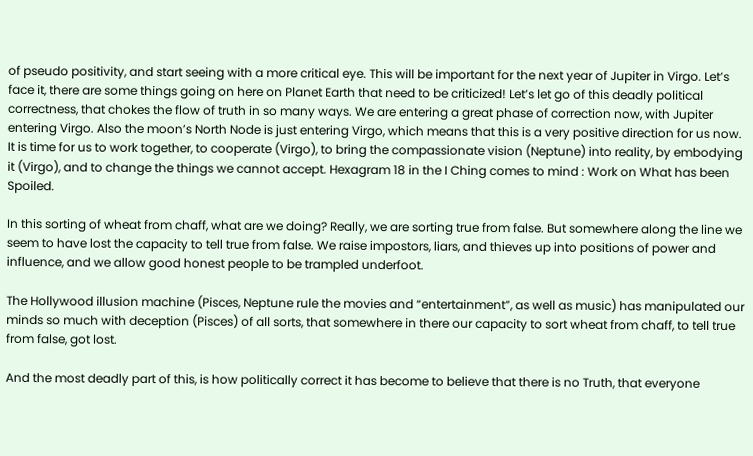of pseudo positivity, and start seeing with a more critical eye. This will be important for the next year of Jupiter in Virgo. Let’s face it, there are some things going on here on Planet Earth that need to be criticized! Let’s let go of this deadly political correctness, that chokes the flow of truth in so many ways. We are entering a great phase of correction now, with Jupiter entering Virgo. Also the moon’s North Node is just entering Virgo, which means that this is a very positive direction for us now. It is time for us to work together, to cooperate (Virgo), to bring the compassionate vision (Neptune) into reality, by embodying it (Virgo), and to change the things we cannot accept. Hexagram 18 in the I Ching comes to mind : Work on What has been Spoiled.

In this sorting of wheat from chaff, what are we doing? Really, we are sorting true from false. But somewhere along the line we seem to have lost the capacity to tell true from false. We raise impostors, liars, and thieves up into positions of power and influence, and we allow good honest people to be trampled underfoot.

The Hollywood illusion machine (Pisces, Neptune rule the movies and “entertainment”, as well as music) has manipulated our minds so much with deception (Pisces) of all sorts, that somewhere in there our capacity to sort wheat from chaff, to tell true from false, got lost.

And the most deadly part of this, is how politically correct it has become to believe that there is no Truth, that everyone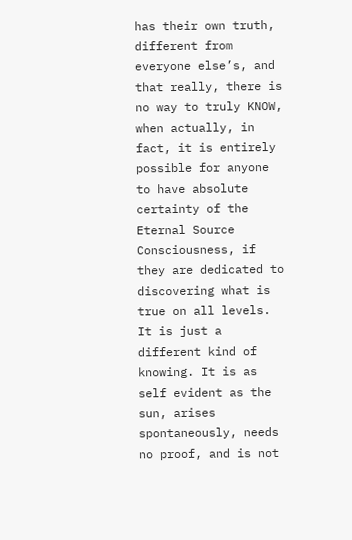has their own truth, different from everyone else’s, and that really, there is no way to truly KNOW, when actually, in fact, it is entirely possible for anyone to have absolute certainty of the Eternal Source Consciousness, if they are dedicated to discovering what is true on all levels. It is just a different kind of knowing. It is as self evident as the sun, arises spontaneously, needs no proof, and is not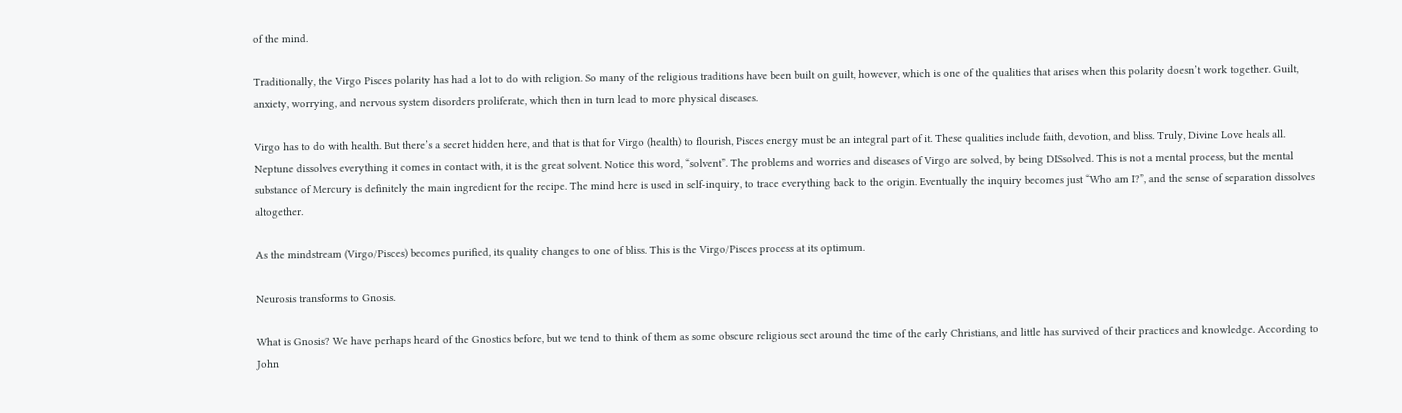of the mind.

Traditionally, the Virgo Pisces polarity has had a lot to do with religion. So many of the religious traditions have been built on guilt, however, which is one of the qualities that arises when this polarity doesn’t work together. Guilt, anxiety, worrying, and nervous system disorders proliferate, which then in turn lead to more physical diseases.

Virgo has to do with health. But there’s a secret hidden here, and that is that for Virgo (health) to flourish, Pisces energy must be an integral part of it. These qualities include faith, devotion, and bliss. Truly, Divine Love heals all. Neptune dissolves everything it comes in contact with, it is the great solvent. Notice this word, “solvent”. The problems and worries and diseases of Virgo are solved, by being DISsolved. This is not a mental process, but the mental substance of Mercury is definitely the main ingredient for the recipe. The mind here is used in self-inquiry, to trace everything back to the origin. Eventually the inquiry becomes just “Who am I?”, and the sense of separation dissolves altogether.

As the mindstream (Virgo/Pisces) becomes purified, its quality changes to one of bliss. This is the Virgo/Pisces process at its optimum.

Neurosis transforms to Gnosis.

What is Gnosis? We have perhaps heard of the Gnostics before, but we tend to think of them as some obscure religious sect around the time of the early Christians, and little has survived of their practices and knowledge. According to John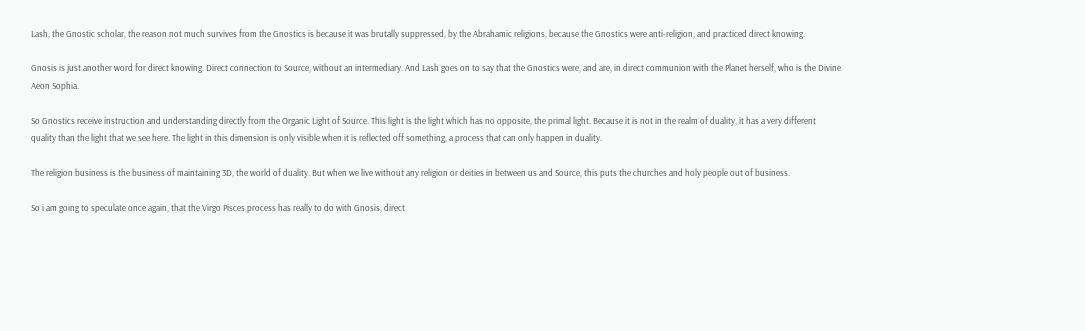Lash, the Gnostic scholar, the reason not much survives from the Gnostics is because it was brutally suppressed, by the Abrahamic religions, because the Gnostics were anti-religion, and practiced direct knowing.

Gnosis is just another word for direct knowing. Direct connection to Source, without an intermediary. And Lash goes on to say that the Gnostics were, and are, in direct communion with the Planet herself, who is the Divine Aeon Sophia.

So Gnostics receive instruction and understanding directly from the Organic Light of Source. This light is the light which has no opposite, the primal light. Because it is not in the realm of duality, it has a very different quality than the light that we see here. The light in this dimension is only visible when it is reflected off something, a process that can only happen in duality.

The religion business is the business of maintaining 3D, the world of duality. But when we live without any religion or deities in between us and Source, this puts the churches and holy people out of business.

So i am going to speculate once again, that the Virgo Pisces process has really to do with Gnosis, direct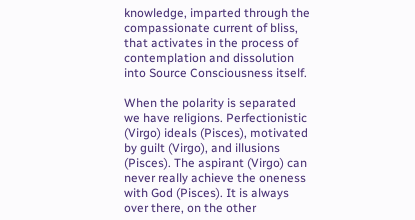knowledge, imparted through the compassionate current of bliss, that activates in the process of contemplation and dissolution into Source Consciousness itself.

When the polarity is separated we have religions. Perfectionistic (Virgo) ideals (Pisces), motivated by guilt (Virgo), and illusions (Pisces). The aspirant (Virgo) can never really achieve the oneness with God (Pisces). It is always over there, on the other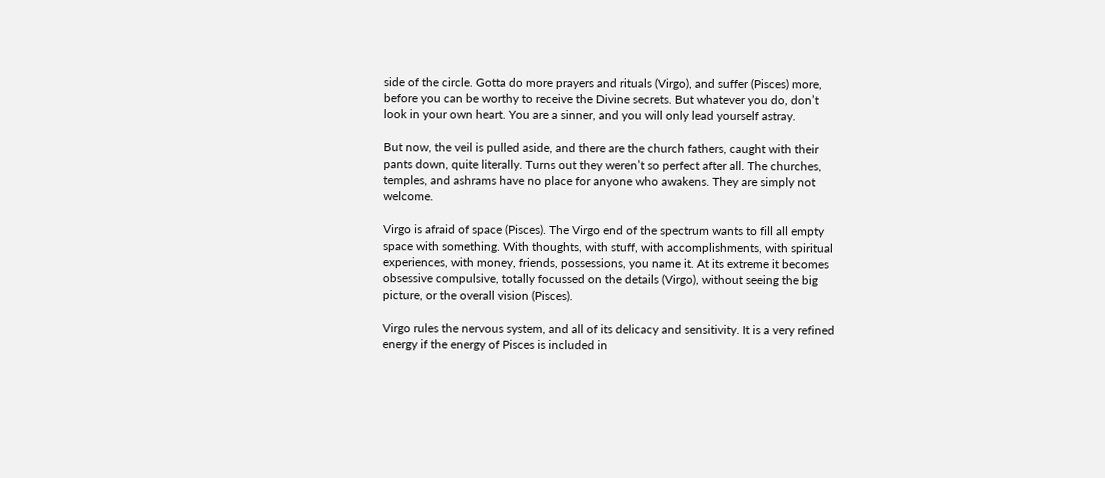side of the circle. Gotta do more prayers and rituals (Virgo), and suffer (Pisces) more, before you can be worthy to receive the Divine secrets. But whatever you do, don’t look in your own heart. You are a sinner, and you will only lead yourself astray.

But now, the veil is pulled aside, and there are the church fathers, caught with their pants down, quite literally. Turns out they weren’t so perfect after all. The churches, temples, and ashrams have no place for anyone who awakens. They are simply not welcome.

Virgo is afraid of space (Pisces). The Virgo end of the spectrum wants to fill all empty space with something. With thoughts, with stuff, with accomplishments, with spiritual experiences, with money, friends, possessions, you name it. At its extreme it becomes obsessive compulsive, totally focussed on the details (Virgo), without seeing the big picture, or the overall vision (Pisces).

Virgo rules the nervous system, and all of its delicacy and sensitivity. It is a very refined energy if the energy of Pisces is included in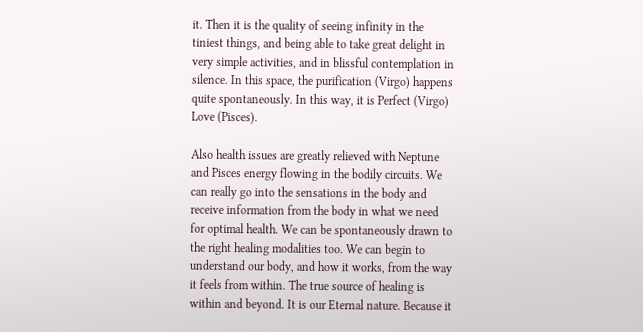it. Then it is the quality of seeing infinity in the tiniest things, and being able to take great delight in very simple activities, and in blissful contemplation in silence. In this space, the purification (Virgo) happens quite spontaneously. In this way, it is Perfect (Virgo) Love (Pisces).

Also health issues are greatly relieved with Neptune and Pisces energy flowing in the bodily circuits. We can really go into the sensations in the body and receive information from the body in what we need for optimal health. We can be spontaneously drawn to the right healing modalities too. We can begin to understand our body, and how it works, from the way it feels from within. The true source of healing is within and beyond. It is our Eternal nature. Because it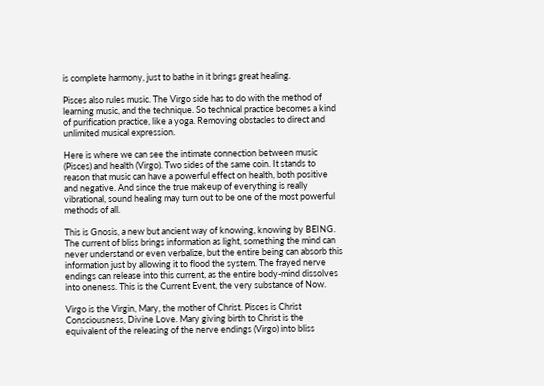is complete harmony, just to bathe in it brings great healing.

Pisces also rules music. The Virgo side has to do with the method of learning music, and the technique. So technical practice becomes a kind of purification practice, like a yoga. Removing obstacles to direct and unlimited musical expression.

Here is where we can see the intimate connection between music (Pisces) and health (Virgo). Two sides of the same coin. It stands to reason that music can have a powerful effect on health, both positive and negative. And since the true makeup of everything is really vibrational, sound healing may turn out to be one of the most powerful methods of all.

This is Gnosis, a new but ancient way of knowing, knowing by BEING. The current of bliss brings information as light, something the mind can never understand or even verbalize, but the entire being can absorb this information just by allowing it to flood the system. The frayed nerve endings can release into this current, as the entire body-mind dissolves into oneness. This is the Current Event, the very substance of Now.

Virgo is the Virgin, Mary, the mother of Christ. Pisces is Christ Consciousness, Divine Love. Mary giving birth to Christ is the equivalent of the releasing of the nerve endings (Virgo) into bliss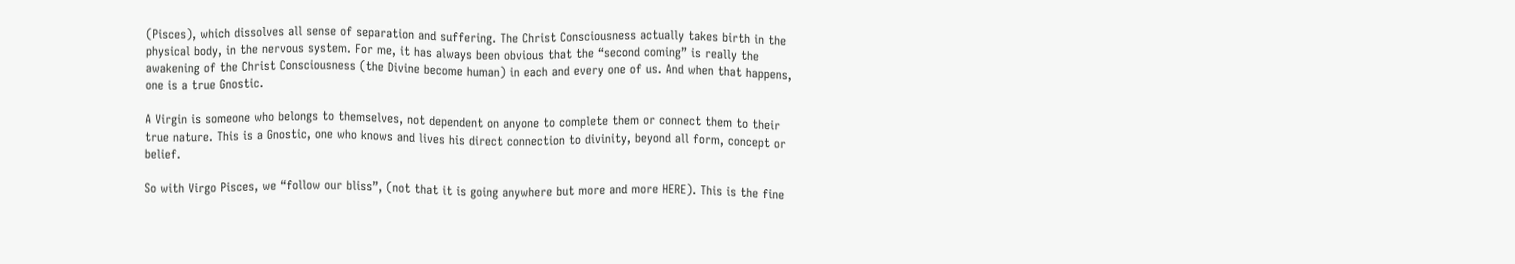(Pisces), which dissolves all sense of separation and suffering. The Christ Consciousness actually takes birth in the physical body, in the nervous system. For me, it has always been obvious that the “second coming” is really the awakening of the Christ Consciousness (the Divine become human) in each and every one of us. And when that happens, one is a true Gnostic.

A Virgin is someone who belongs to themselves, not dependent on anyone to complete them or connect them to their true nature. This is a Gnostic, one who knows and lives his direct connection to divinity, beyond all form, concept or belief.

So with Virgo Pisces, we “follow our bliss”, (not that it is going anywhere but more and more HERE). This is the fine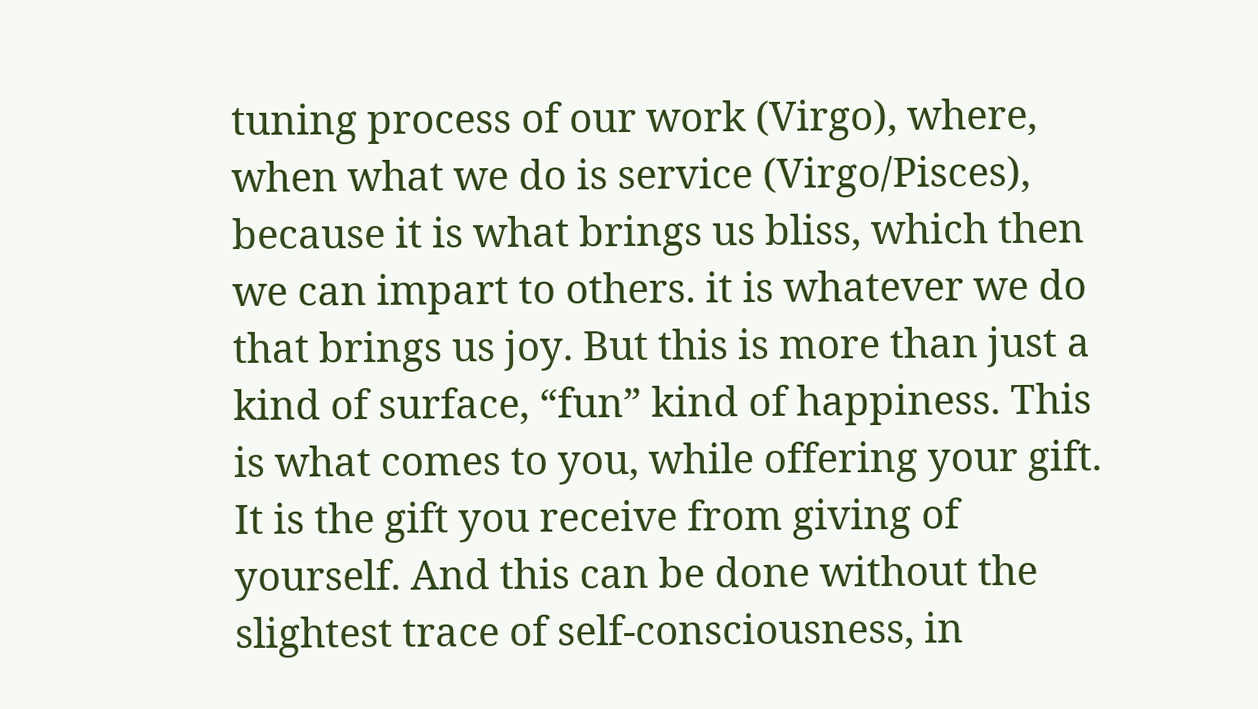tuning process of our work (Virgo), where, when what we do is service (Virgo/Pisces), because it is what brings us bliss, which then we can impart to others. it is whatever we do that brings us joy. But this is more than just a kind of surface, “fun” kind of happiness. This is what comes to you, while offering your gift. It is the gift you receive from giving of yourself. And this can be done without the slightest trace of self-consciousness, in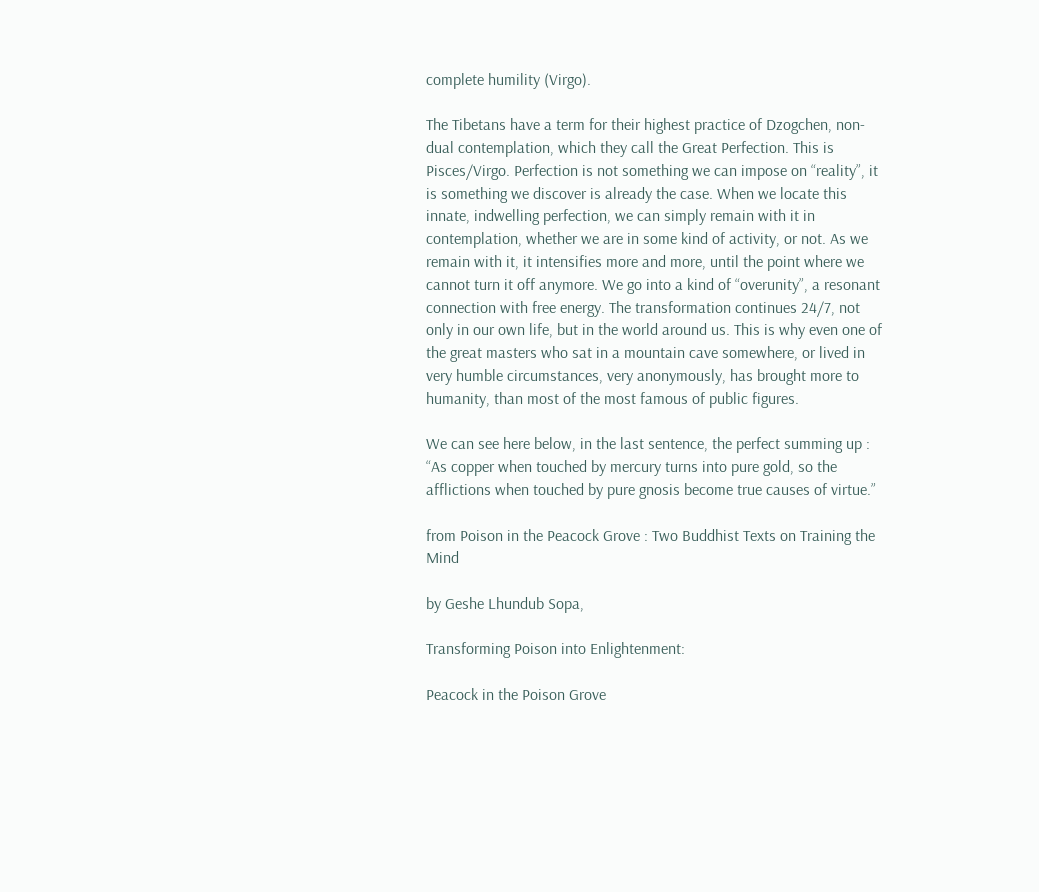complete humility (Virgo).

The Tibetans have a term for their highest practice of Dzogchen, non-dual contemplation, which they call the Great Perfection. This is Pisces/Virgo. Perfection is not something we can impose on “reality”, it is something we discover is already the case. When we locate this innate, indwelling perfection, we can simply remain with it in contemplation, whether we are in some kind of activity, or not. As we remain with it, it intensifies more and more, until the point where we cannot turn it off anymore. We go into a kind of “overunity”, a resonant connection with free energy. The transformation continues 24/7, not only in our own life, but in the world around us. This is why even one of the great masters who sat in a mountain cave somewhere, or lived in very humble circumstances, very anonymously, has brought more to humanity, than most of the most famous of public figures.

We can see here below, in the last sentence, the perfect summing up : “As copper when touched by mercury turns into pure gold, so the afflictions when touched by pure gnosis become true causes of virtue.”

from Poison in the Peacock Grove : Two Buddhist Texts on Training the Mind

by Geshe Lhundub Sopa,

Transforming Poison into Enlightenment:

Peacock in the Poison Grove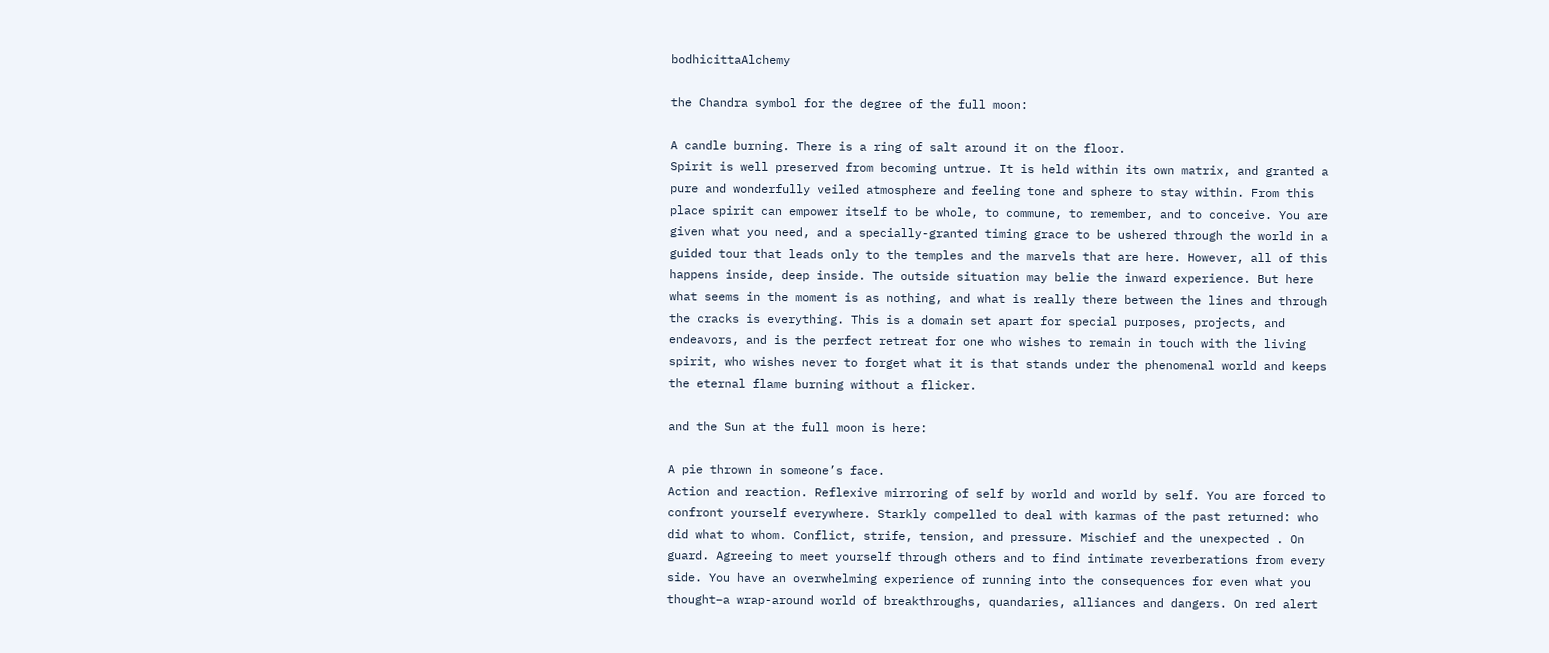bodhicittaAlchemy

the Chandra symbol for the degree of the full moon:

A candle burning. There is a ring of salt around it on the floor.
Spirit is well preserved from becoming untrue. It is held within its own matrix, and granted a pure and wonderfully veiled atmosphere and feeling tone and sphere to stay within. From this place spirit can empower itself to be whole, to commune, to remember, and to conceive. You are given what you need, and a specially-granted timing grace to be ushered through the world in a guided tour that leads only to the temples and the marvels that are here. However, all of this happens inside, deep inside. The outside situation may belie the inward experience. But here what seems in the moment is as nothing, and what is really there between the lines and through the cracks is everything. This is a domain set apart for special purposes, projects, and endeavors, and is the perfect retreat for one who wishes to remain in touch with the living spirit, who wishes never to forget what it is that stands under the phenomenal world and keeps the eternal flame burning without a flicker.

and the Sun at the full moon is here:

A pie thrown in someone’s face.
Action and reaction. Reflexive mirroring of self by world and world by self. You are forced to confront yourself everywhere. Starkly compelled to deal with karmas of the past returned: who did what to whom. Conflict, strife, tension, and pressure. Mischief and the unexpected . On guard. Agreeing to meet yourself through others and to find intimate reverberations from every side. You have an overwhelming experience of running into the consequences for even what you thought–a wrap-around world of breakthroughs, quandaries, alliances and dangers. On red alert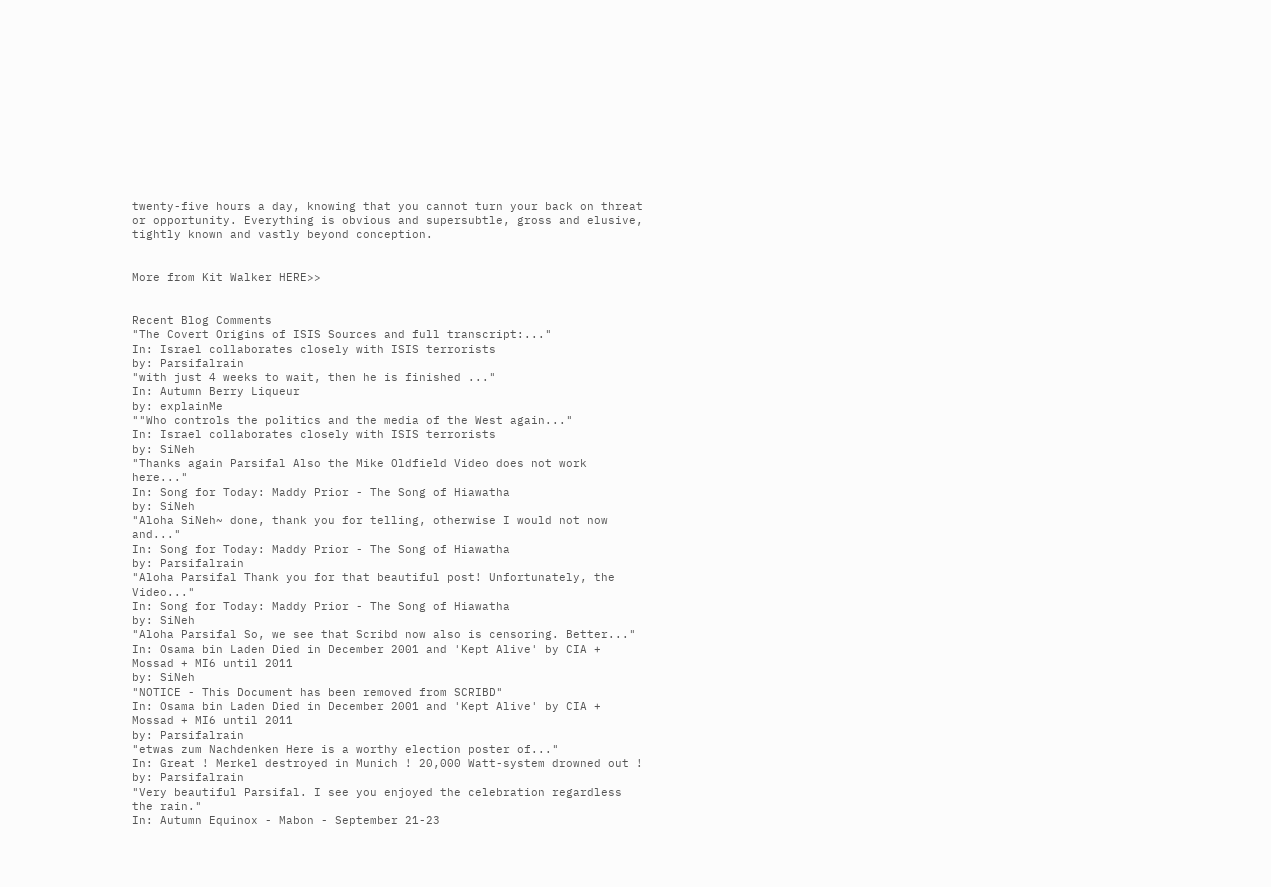twenty-five hours a day, knowing that you cannot turn your back on threat or opportunity. Everything is obvious and supersubtle, gross and elusive, tightly known and vastly beyond conception.


More from Kit Walker HERE>>


Recent Blog Comments
"The Covert Origins of ISIS Sources and full transcript:..."
In: Israel collaborates closely with ISIS terrorists
by: Parsifalrain
"with just 4 weeks to wait, then he is finished ..."
In: Autumn Berry Liqueur
by: explainMe
""Who controls the politics and the media of the West again..."
In: Israel collaborates closely with ISIS terrorists
by: SiNeh
"Thanks again Parsifal Also the Mike Oldfield Video does not work here..."
In: Song for Today: Maddy Prior - The Song of Hiawatha
by: SiNeh
"Aloha SiNeh~ done, thank you for telling, otherwise I would not now and..."
In: Song for Today: Maddy Prior - The Song of Hiawatha
by: Parsifalrain
"Aloha Parsifal Thank you for that beautiful post! Unfortunately, the Video..."
In: Song for Today: Maddy Prior - The Song of Hiawatha
by: SiNeh
"Aloha Parsifal So, we see that Scribd now also is censoring. Better..."
In: Osama bin Laden Died in December 2001 and 'Kept Alive' by CIA + Mossad + MI6 until 2011
by: SiNeh
"NOTICE - This Document has been removed from SCRIBD"
In: Osama bin Laden Died in December 2001 and 'Kept Alive' by CIA + Mossad + MI6 until 2011
by: Parsifalrain
"etwas zum Nachdenken Here is a worthy election poster of..."
In: Great ! Merkel destroyed in Munich ! 20,000 Watt-system drowned out !
by: Parsifalrain
"Very beautiful Parsifal. I see you enjoyed the celebration regardless the rain."
In: Autumn Equinox - Mabon - September 21-23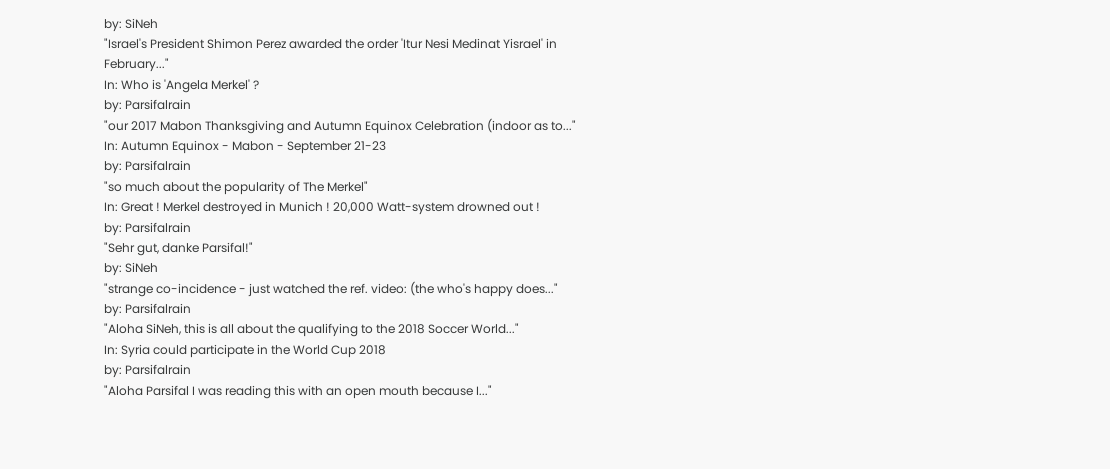by: SiNeh
"Israel's President Shimon Perez awarded the order 'Itur Nesi Medinat Yisrael' in February..."
In: Who is 'Angela Merkel' ?
by: Parsifalrain
"our 2017 Mabon Thanksgiving and Autumn Equinox Celebration (indoor as to..."
In: Autumn Equinox - Mabon - September 21-23
by: Parsifalrain
"so much about the popularity of The Merkel"
In: Great ! Merkel destroyed in Munich ! 20,000 Watt-system drowned out !
by: Parsifalrain
"Sehr gut, danke Parsifal!"
by: SiNeh
"strange co-incidence - just watched the ref. video: (the who's happy does..."
by: Parsifalrain
"Aloha SiNeh, this is all about the qualifying to the 2018 Soccer World..."
In: Syria could participate in the World Cup 2018
by: Parsifalrain
"Aloha Parsifal I was reading this with an open mouth because I..."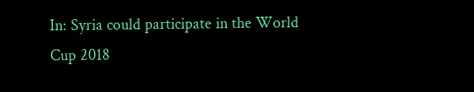In: Syria could participate in the World Cup 2018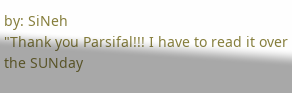by: SiNeh
"Thank you Parsifal!!! I have to read it over the SUNday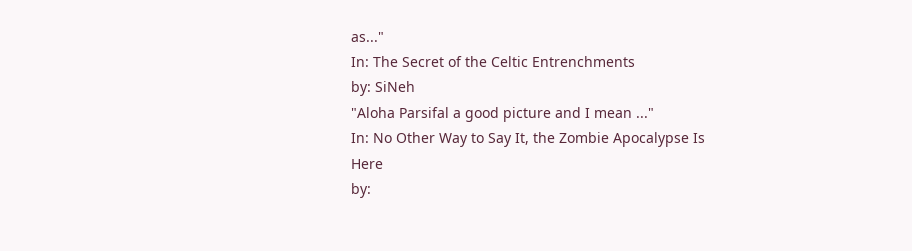as..."
In: The Secret of the Celtic Entrenchments
by: SiNeh
"Aloha Parsifal a good picture and I mean ..."
In: No Other Way to Say It, the Zombie Apocalypse Is Here
by: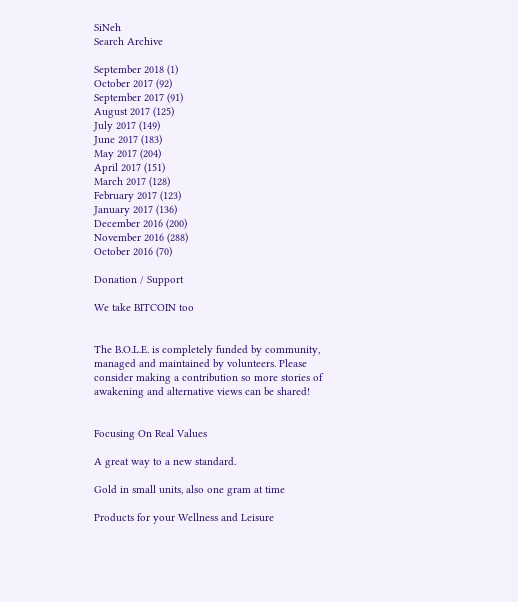SiNeh
Search Archive

September 2018 (1)
October 2017 (92)
September 2017 (91)
August 2017 (125)
July 2017 (149)
June 2017 (183)
May 2017 (204)
April 2017 (151)
March 2017 (128)
February 2017 (123)
January 2017 (136)
December 2016 (200)
November 2016 (288)
October 2016 (70)

Donation / Support

We take BITCOIN too


The B.O.L.E. is completely funded by community, managed and maintained by volunteers. Please consider making a contribution so more stories of awakening and alternative views can be shared!


Focusing On Real Values

A great way to a new standard.

Gold in small units, also one gram at time

Products for your Wellness and Leisure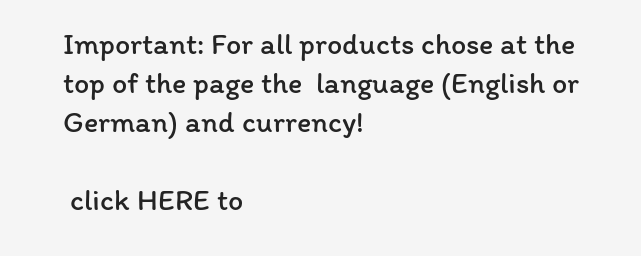Important: For all products chose at the top of the page the  language (English or German) and currency!

 click HERE to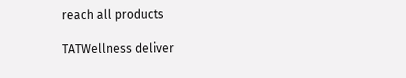reach all products

TATWellness deliver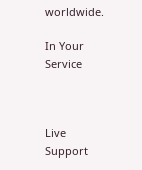worldwide.

In Your Service



Live Support